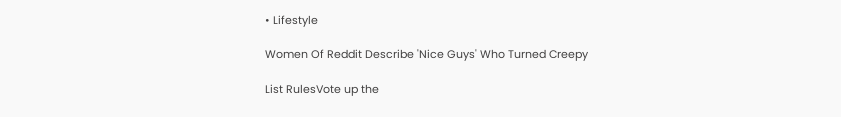• Lifestyle

Women Of Reddit Describe 'Nice Guys' Who Turned Creepy

List RulesVote up the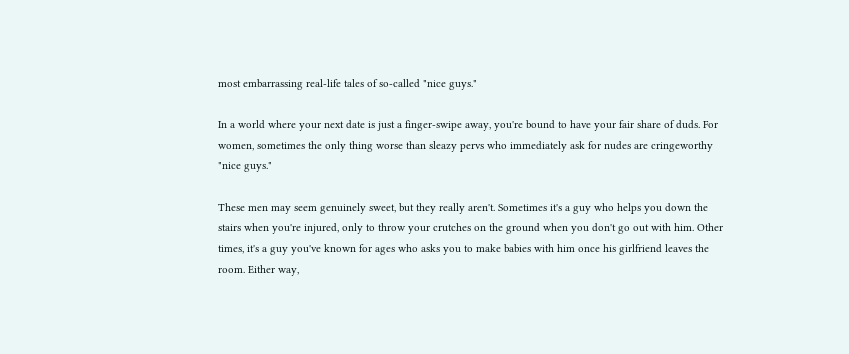most embarrassing real-life tales of so-called "nice guys."

In a world where your next date is just a finger-swipe away, you're bound to have your fair share of duds. For women, sometimes the only thing worse than sleazy pervs who immediately ask for nudes are cringeworthy "nice guys."

These men may seem genuinely sweet, but they really aren't. Sometimes it's a guy who helps you down the stairs when you're injured, only to throw your crutches on the ground when you don't go out with him. Other times, it's a guy you've known for ages who asks you to make babies with him once his girlfriend leaves the room. Either way,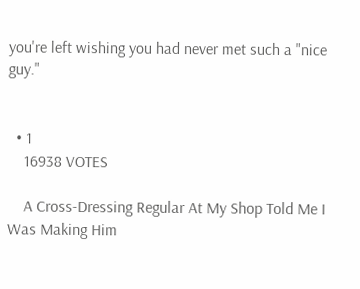you're left wishing you had never met such a "nice guy."


  • 1
    16938 VOTES

    A Cross-Dressing Regular At My Shop Told Me I Was Making Him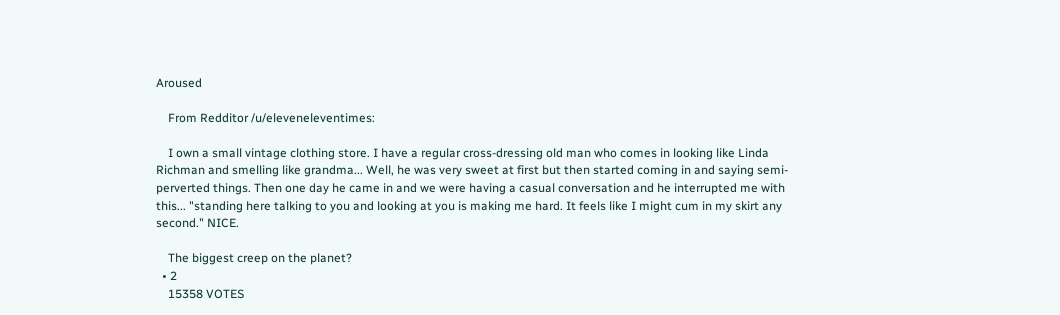Aroused

    From Redditor /u/eleveneleventimes:

    I own a small vintage clothing store. I have a regular cross-dressing old man who comes in looking like Linda Richman and smelling like grandma... Well, he was very sweet at first but then started coming in and saying semi-perverted things. Then one day he came in and we were having a casual conversation and he interrupted me with this... "standing here talking to you and looking at you is making me hard. It feels like I might cum in my skirt any second." NICE.

    The biggest creep on the planet?
  • 2
    15358 VOTES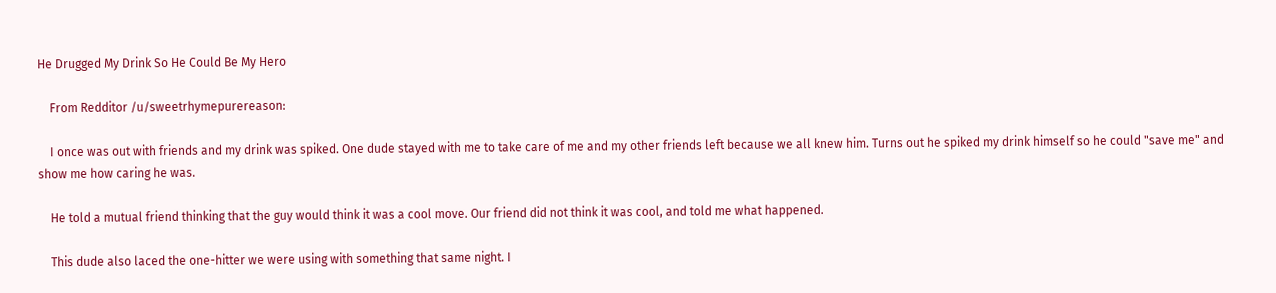He Drugged My Drink So He Could Be My Hero

    From Redditor /u/sweetrhymepurereason:

    I once was out with friends and my drink was spiked. One dude stayed with me to take care of me and my other friends left because we all knew him. Turns out he spiked my drink himself so he could "save me" and show me how caring he was.

    He told a mutual friend thinking that the guy would think it was a cool move. Our friend did not think it was cool, and told me what happened.

    This dude also laced the one-hitter we were using with something that same night. I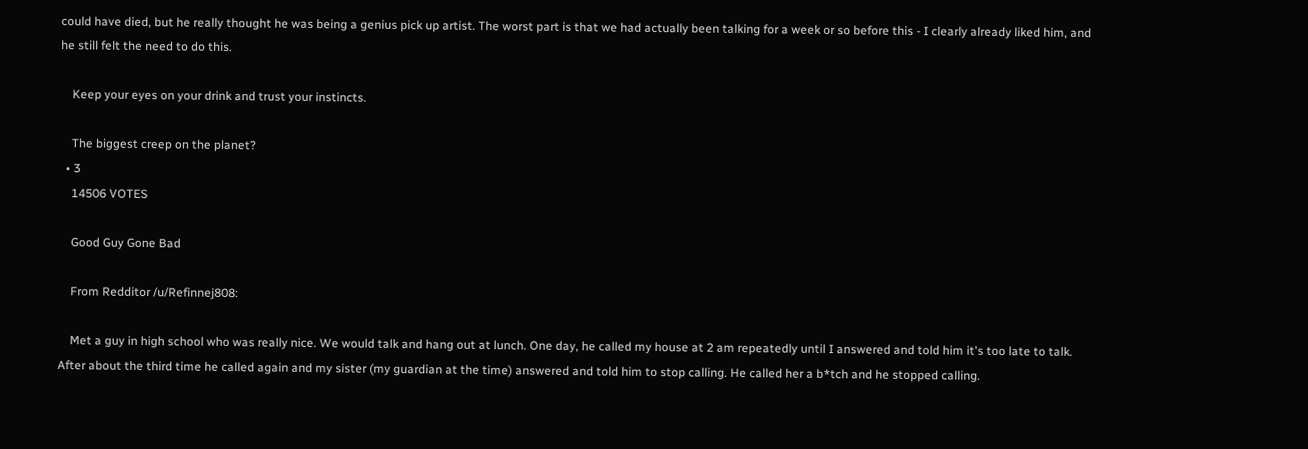could have died, but he really thought he was being a genius pick up artist. The worst part is that we had actually been talking for a week or so before this - I clearly already liked him, and he still felt the need to do this.

    Keep your eyes on your drink and trust your instincts.

    The biggest creep on the planet?
  • 3
    14506 VOTES

    Good Guy Gone Bad

    From Redditor /u/Refinnej808:

    Met a guy in high school who was really nice. We would talk and hang out at lunch. One day, he called my house at 2 am repeatedly until I answered and told him it's too late to talk. After about the third time he called again and my sister (my guardian at the time) answered and told him to stop calling. He called her a b*tch and he stopped calling.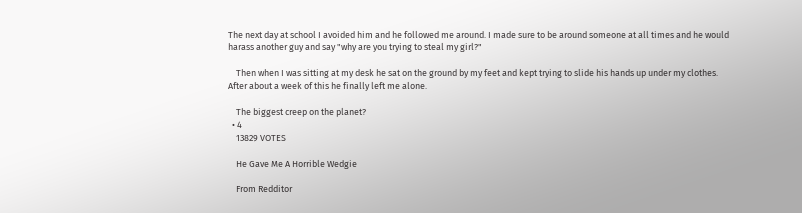The next day at school I avoided him and he followed me around. I made sure to be around someone at all times and he would harass another guy and say "why are you trying to steal my girl?"

    Then when I was sitting at my desk he sat on the ground by my feet and kept trying to slide his hands up under my clothes. After about a week of this he finally left me alone.

    The biggest creep on the planet?
  • 4
    13829 VOTES

    He Gave Me A Horrible Wedgie

    From Redditor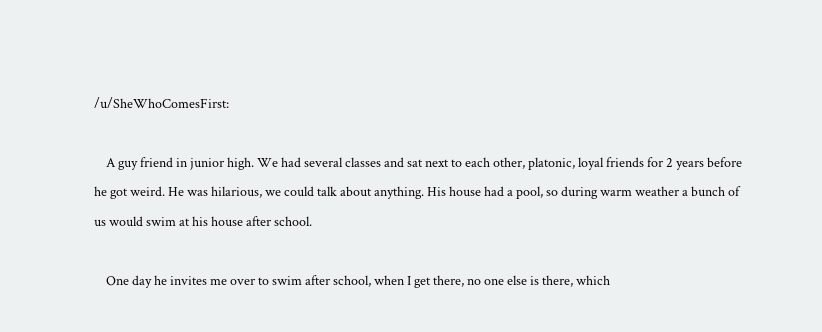/u/SheWhoComesFirst:

    A guy friend in junior high. We had several classes and sat next to each other, platonic, loyal friends for 2 years before he got weird. He was hilarious, we could talk about anything. His house had a pool, so during warm weather a bunch of us would swim at his house after school.

    One day he invites me over to swim after school, when I get there, no one else is there, which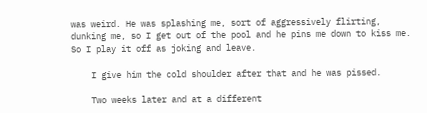was weird. He was splashing me, sort of aggressively flirting, dunking me, so I get out of the pool and he pins me down to kiss me. So I play it off as joking and leave.

    I give him the cold shoulder after that and he was pissed.

    Two weeks later and at a different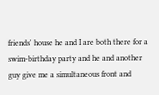friends' house he and I are both there for a swim-birthday party and he and another guy give me a simultaneous front and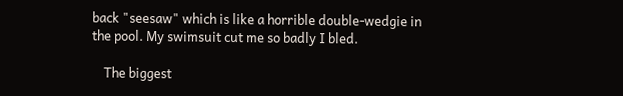back "seesaw" which is like a horrible double-wedgie in the pool. My swimsuit cut me so badly I bled.

    The biggest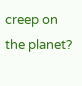creep on the planet?